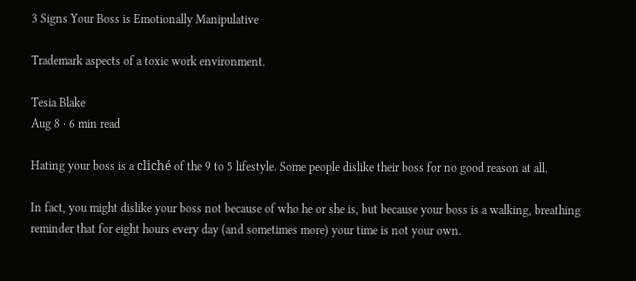3 Signs Your Boss is Emotionally Manipulative

Trademark aspects of a toxic work environment.

Tesia Blake
Aug 8 · 6 min read

Hating your boss is a cliché of the 9 to 5 lifestyle. Some people dislike their boss for no good reason at all.

In fact, you might dislike your boss not because of who he or she is, but because your boss is a walking, breathing reminder that for eight hours every day (and sometimes more) your time is not your own.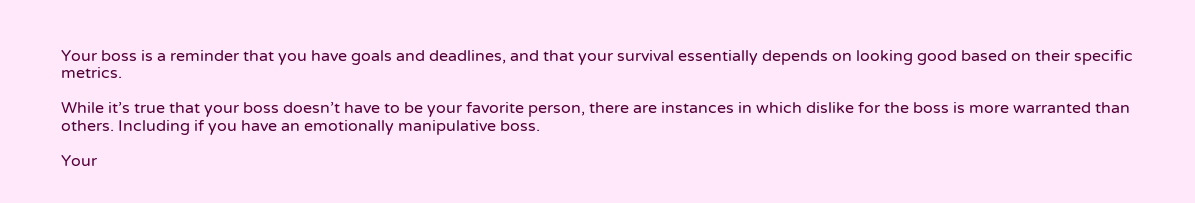Your boss is a reminder that you have goals and deadlines, and that your survival essentially depends on looking good based on their specific metrics.

While it’s true that your boss doesn’t have to be your favorite person, there are instances in which dislike for the boss is more warranted than others. Including if you have an emotionally manipulative boss.

Your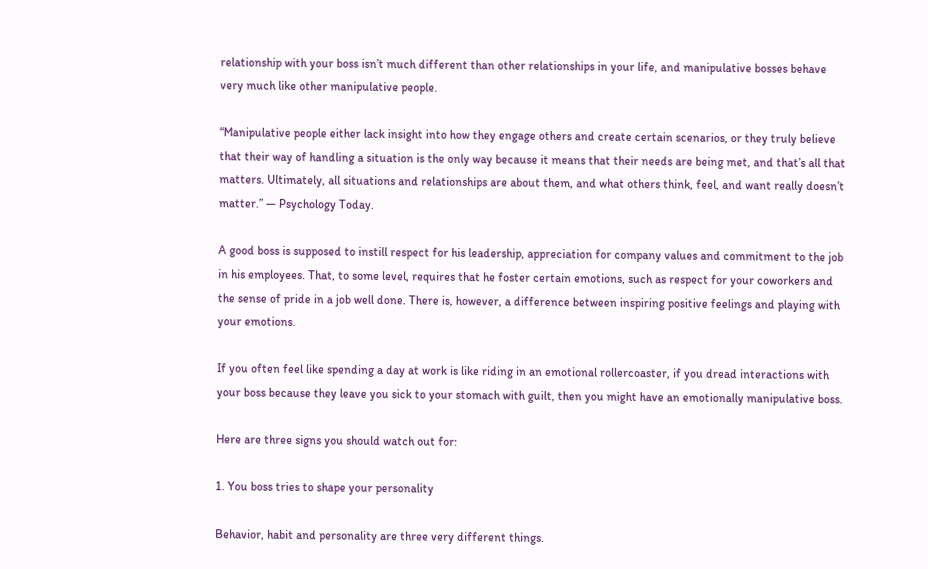relationship with your boss isn’t much different than other relationships in your life, and manipulative bosses behave very much like other manipulative people.

“Manipulative people either lack insight into how they engage others and create certain scenarios, or they truly believe that their way of handling a situation is the only way because it means that their needs are being met, and that’s all that matters. Ultimately, all situations and relationships are about them, and what others think, feel, and want really doesn’t matter.” — Psychology Today.

A good boss is supposed to instill respect for his leadership, appreciation for company values and commitment to the job in his employees. That, to some level, requires that he foster certain emotions, such as respect for your coworkers and the sense of pride in a job well done. There is, however, a difference between inspiring positive feelings and playing with your emotions.

If you often feel like spending a day at work is like riding in an emotional rollercoaster, if you dread interactions with your boss because they leave you sick to your stomach with guilt, then you might have an emotionally manipulative boss.

Here are three signs you should watch out for:

1. You boss tries to shape your personality

Behavior, habit and personality are three very different things.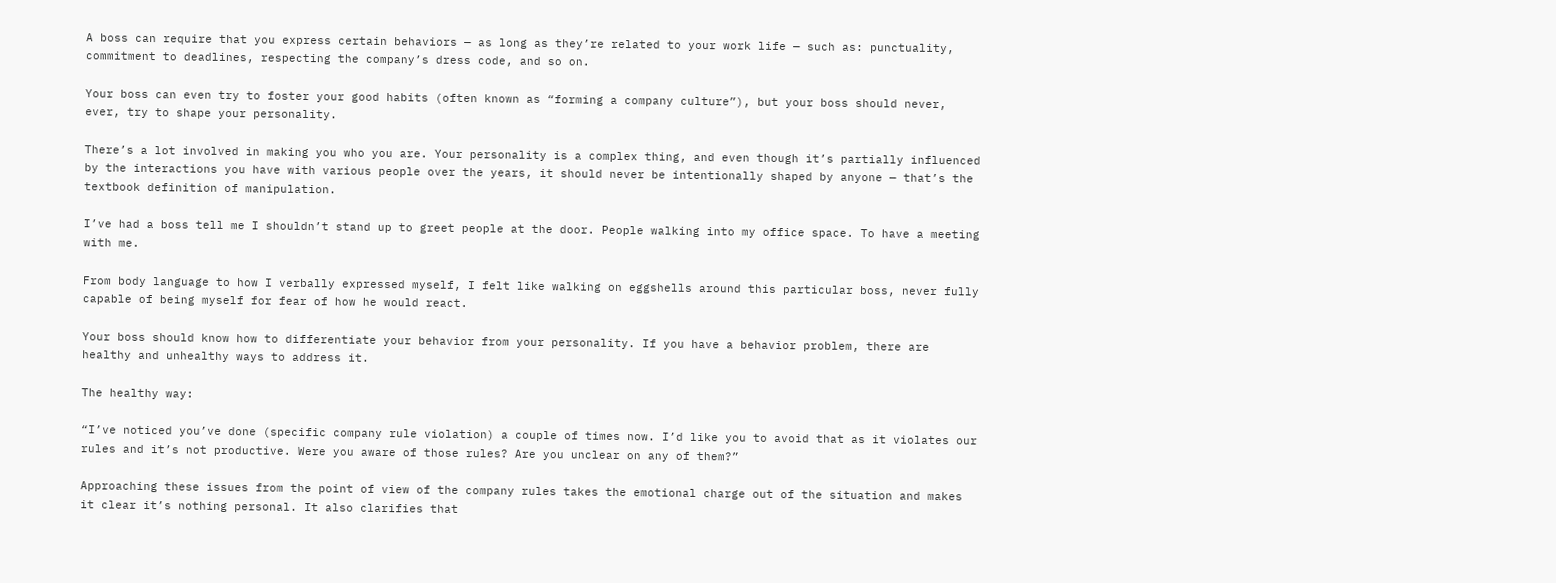A boss can require that you express certain behaviors — as long as they’re related to your work life — such as: punctuality, commitment to deadlines, respecting the company’s dress code, and so on.

Your boss can even try to foster your good habits (often known as “forming a company culture”), but your boss should never, ever, try to shape your personality.

There’s a lot involved in making you who you are. Your personality is a complex thing, and even though it’s partially influenced by the interactions you have with various people over the years, it should never be intentionally shaped by anyone — that’s the textbook definition of manipulation.

I’ve had a boss tell me I shouldn’t stand up to greet people at the door. People walking into my office space. To have a meeting with me.

From body language to how I verbally expressed myself, I felt like walking on eggshells around this particular boss, never fully capable of being myself for fear of how he would react.

Your boss should know how to differentiate your behavior from your personality. If you have a behavior problem, there are healthy and unhealthy ways to address it.

The healthy way:

“I’ve noticed you’ve done (specific company rule violation) a couple of times now. I’d like you to avoid that as it violates our rules and it’s not productive. Were you aware of those rules? Are you unclear on any of them?”

Approaching these issues from the point of view of the company rules takes the emotional charge out of the situation and makes it clear it’s nothing personal. It also clarifies that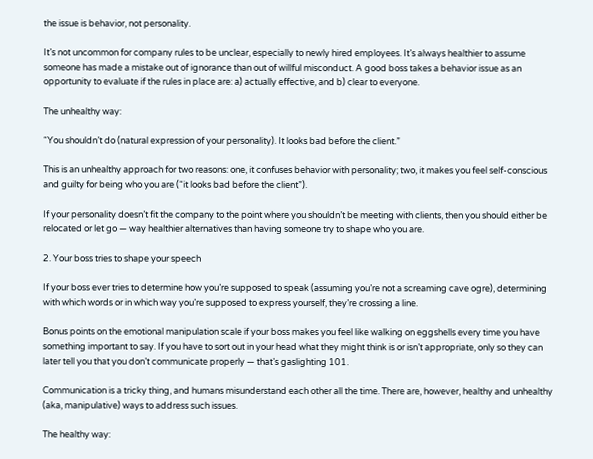the issue is behavior, not personality.

It’s not uncommon for company rules to be unclear, especially to newly hired employees. It’s always healthier to assume someone has made a mistake out of ignorance than out of willful misconduct. A good boss takes a behavior issue as an opportunity to evaluate if the rules in place are: a) actually effective, and b) clear to everyone.

The unhealthy way:

“You shouldn’t do (natural expression of your personality). It looks bad before the client.”

This is an unhealthy approach for two reasons: one, it confuses behavior with personality; two, it makes you feel self-conscious and guilty for being who you are (“it looks bad before the client”).

If your personality doesn’t fit the company to the point where you shouldn’t be meeting with clients, then you should either be relocated or let go — way healthier alternatives than having someone try to shape who you are.

2. Your boss tries to shape your speech

If your boss ever tries to determine how you’re supposed to speak (assuming you’re not a screaming cave ogre), determining with which words or in which way you’re supposed to express yourself, they’re crossing a line.

Bonus points on the emotional manipulation scale if your boss makes you feel like walking on eggshells every time you have something important to say. If you have to sort out in your head what they might think is or isn’t appropriate, only so they can later tell you that you don’t communicate properly — that’s gaslighting 101.

Communication is a tricky thing, and humans misunderstand each other all the time. There are, however, healthy and unhealthy (aka, manipulative) ways to address such issues.

The healthy way: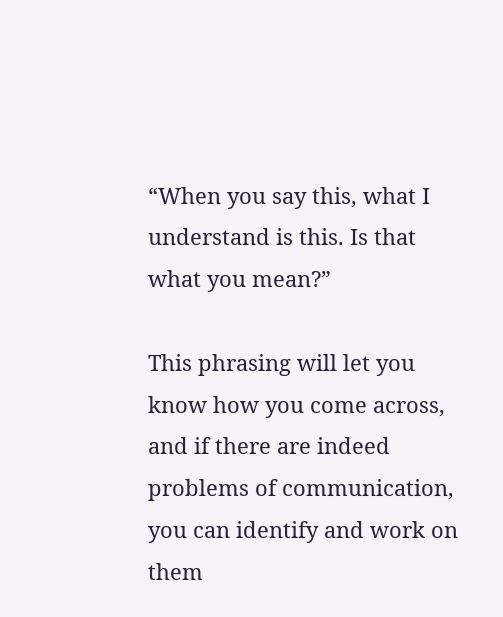“When you say this, what I understand is this. Is that what you mean?”

This phrasing will let you know how you come across, and if there are indeed problems of communication, you can identify and work on them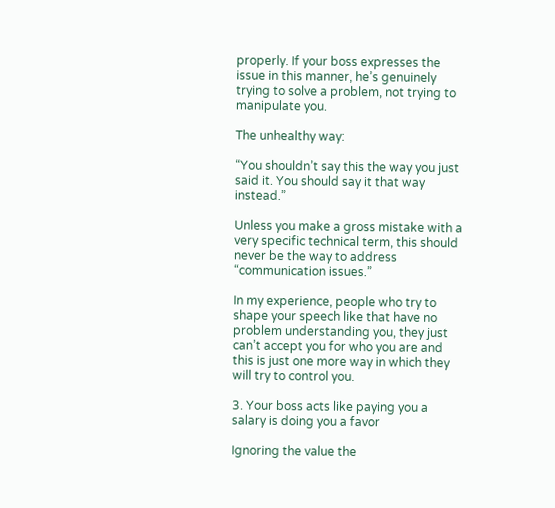properly. If your boss expresses the issue in this manner, he’s genuinely trying to solve a problem, not trying to manipulate you.

The unhealthy way:

“You shouldn’t say this the way you just said it. You should say it that way instead.”

Unless you make a gross mistake with a very specific technical term, this should never be the way to address “communication issues.”

In my experience, people who try to shape your speech like that have no problem understanding you, they just can’t accept you for who you are and this is just one more way in which they will try to control you.

3. Your boss acts like paying you a salary is doing you a favor

Ignoring the value the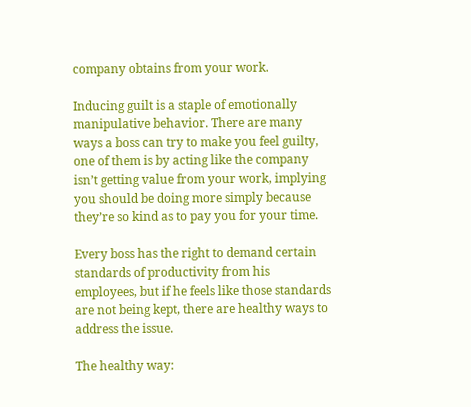company obtains from your work.

Inducing guilt is a staple of emotionally manipulative behavior. There are many ways a boss can try to make you feel guilty, one of them is by acting like the company isn’t getting value from your work, implying you should be doing more simply because they’re so kind as to pay you for your time.

Every boss has the right to demand certain standards of productivity from his employees, but if he feels like those standards are not being kept, there are healthy ways to address the issue.

The healthy way: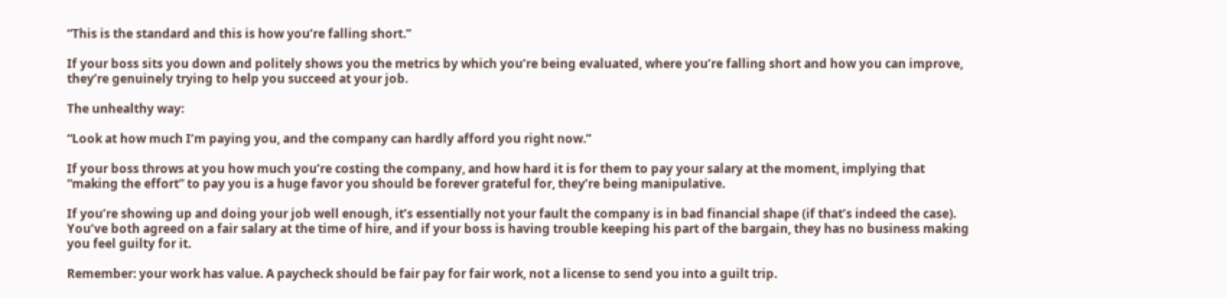“This is the standard and this is how you’re falling short.”

If your boss sits you down and politely shows you the metrics by which you’re being evaluated, where you’re falling short and how you can improve, they’re genuinely trying to help you succeed at your job.

The unhealthy way:

“Look at how much I’m paying you, and the company can hardly afford you right now.”

If your boss throws at you how much you’re costing the company, and how hard it is for them to pay your salary at the moment, implying that “making the effort” to pay you is a huge favor you should be forever grateful for, they’re being manipulative.

If you’re showing up and doing your job well enough, it’s essentially not your fault the company is in bad financial shape (if that’s indeed the case). You’ve both agreed on a fair salary at the time of hire, and if your boss is having trouble keeping his part of the bargain, they has no business making you feel guilty for it.

Remember: your work has value. A paycheck should be fair pay for fair work, not a license to send you into a guilt trip.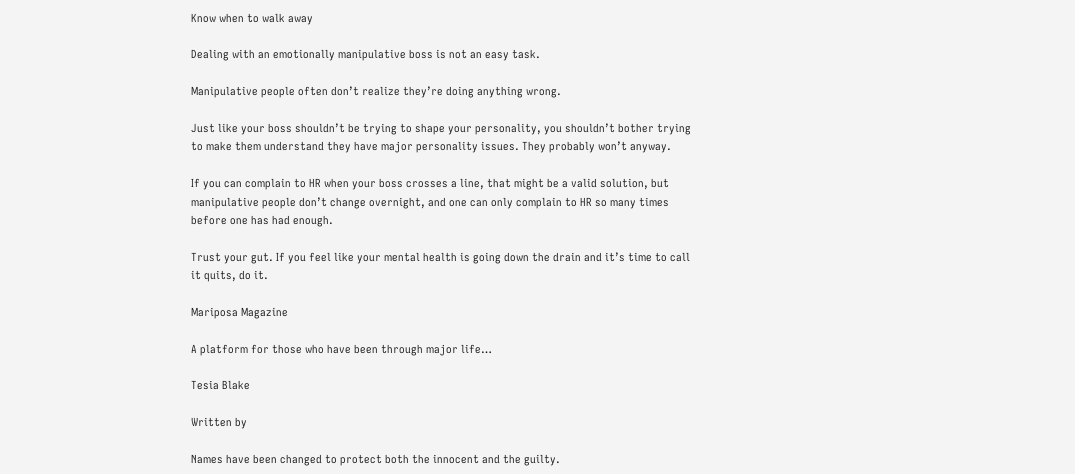Know when to walk away

Dealing with an emotionally manipulative boss is not an easy task.

Manipulative people often don’t realize they’re doing anything wrong.

Just like your boss shouldn’t be trying to shape your personality, you shouldn’t bother trying to make them understand they have major personality issues. They probably won’t anyway.

If you can complain to HR when your boss crosses a line, that might be a valid solution, but manipulative people don’t change overnight, and one can only complain to HR so many times before one has had enough.

Trust your gut. If you feel like your mental health is going down the drain and it’s time to call it quits, do it.

Mariposa Magazine

A platform for those who have been through major life…

Tesia Blake

Written by

Names have been changed to protect both the innocent and the guilty.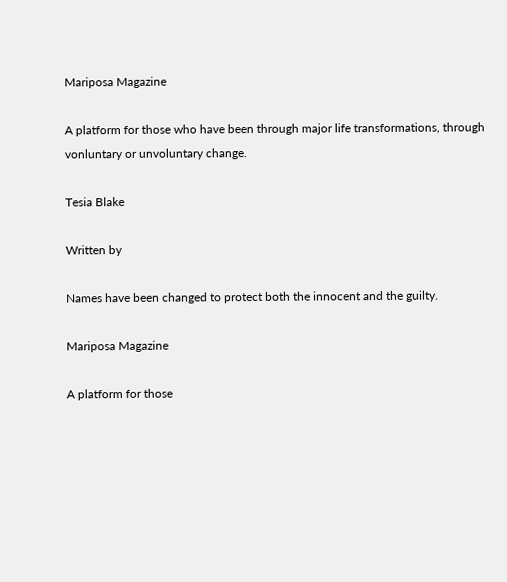Mariposa Magazine

A platform for those who have been through major life transformations, through vonluntary or unvoluntary change.

Tesia Blake

Written by

Names have been changed to protect both the innocent and the guilty.

Mariposa Magazine

A platform for those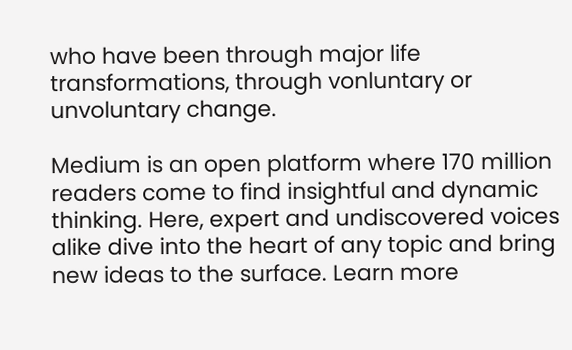who have been through major life transformations, through vonluntary or unvoluntary change.

Medium is an open platform where 170 million readers come to find insightful and dynamic thinking. Here, expert and undiscovered voices alike dive into the heart of any topic and bring new ideas to the surface. Learn more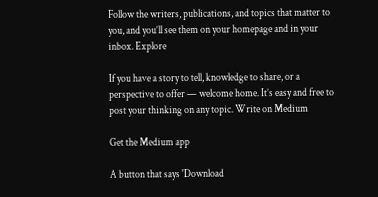Follow the writers, publications, and topics that matter to you, and you’ll see them on your homepage and in your inbox. Explore

If you have a story to tell, knowledge to share, or a perspective to offer — welcome home. It’s easy and free to post your thinking on any topic. Write on Medium

Get the Medium app

A button that says 'Download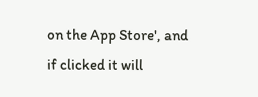on the App Store', and if clicked it will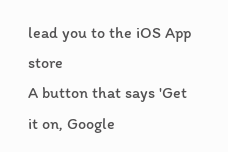lead you to the iOS App store
A button that says 'Get it on, Google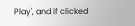Play', and if clicked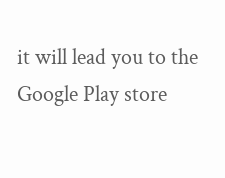it will lead you to the Google Play store